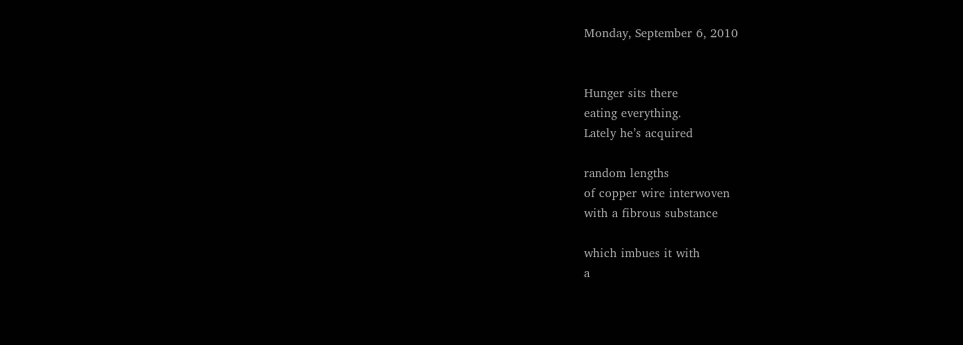Monday, September 6, 2010


Hunger sits there
eating everything.
Lately he’s acquired

random lengths
of copper wire interwoven
with a fibrous substance

which imbues it with
a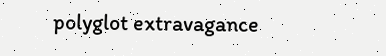polyglot extravagance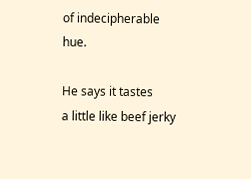of indecipherable hue.

He says it tastes
a little like beef jerky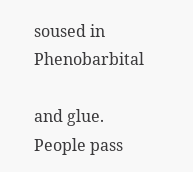soused in Phenobarbital

and glue. People pass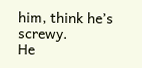him, think he’s screwy.
He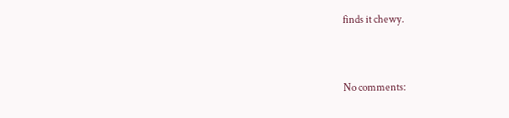finds it chewy.


No comments: